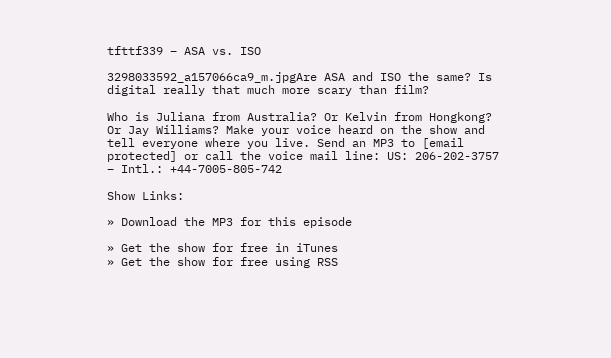tfttf339 – ASA vs. ISO

3298033592_a157066ca9_m.jpgAre ASA and ISO the same? Is digital really that much more scary than film?

Who is Juliana from Australia? Or Kelvin from Hongkong? Or Jay Williams? Make your voice heard on the show and tell everyone where you live. Send an MP3 to [email protected] or call the voice mail line: US: 206-202-3757 – Intl.: +44-7005-805-742

Show Links:

» Download the MP3 for this episode

» Get the show for free in iTunes
» Get the show for free using RSS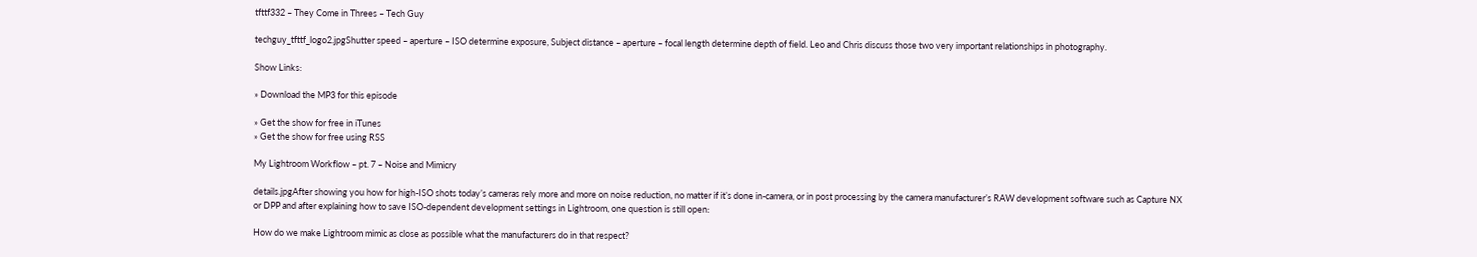tfttf332 – They Come in Threes – Tech Guy

techguy_tfttf_logo2.jpgShutter speed – aperture – ISO determine exposure, Subject distance – aperture – focal length determine depth of field. Leo and Chris discuss those two very important relationships in photography.

Show Links:

» Download the MP3 for this episode

» Get the show for free in iTunes
» Get the show for free using RSS

My Lightroom Workflow – pt. 7 – Noise and Mimicry

details.jpgAfter showing you how for high-ISO shots today’s cameras rely more and more on noise reduction, no matter if it’s done in-camera, or in post processing by the camera manufacturer’s RAW development software such as Capture NX or DPP and after explaining how to save ISO-dependent development settings in Lightroom, one question is still open:

How do we make Lightroom mimic as close as possible what the manufacturers do in that respect?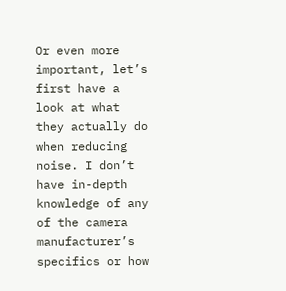Or even more important, let’s first have a look at what they actually do when reducing noise. I don’t have in-depth knowledge of any of the camera manufacturer’s specifics or how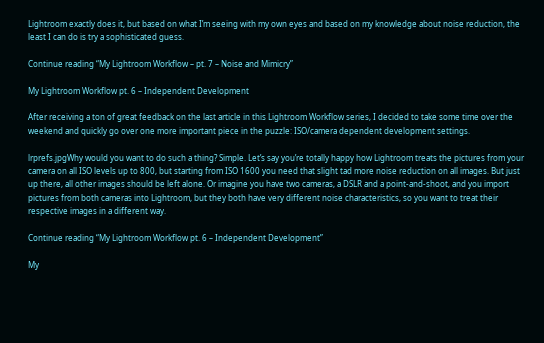Lightroom exactly does it, but based on what I’m seeing with my own eyes and based on my knowledge about noise reduction, the least I can do is try a sophisticated guess.

Continue reading “My Lightroom Workflow – pt. 7 – Noise and Mimicry”

My Lightroom Workflow pt. 6 – Independent Development

After receiving a ton of great feedback on the last article in this Lightroom Workflow series, I decided to take some time over the weekend and quickly go over one more important piece in the puzzle: ISO/camera dependent development settings.

lrprefs.jpgWhy would you want to do such a thing? Simple. Let’s say you’re totally happy how Lightroom treats the pictures from your camera on all ISO levels up to 800, but starting from ISO 1600 you need that slight tad more noise reduction on all images. But just up there, all other images should be left alone. Or imagine you have two cameras, a DSLR and a point-and-shoot, and you import pictures from both cameras into Lightroom, but they both have very different noise characteristics, so you want to treat their respective images in a different way.

Continue reading “My Lightroom Workflow pt. 6 – Independent Development”

My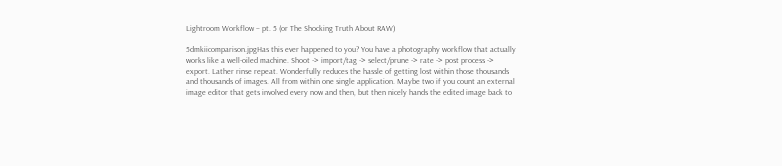Lightroom Workflow – pt. 5 (or The Shocking Truth About RAW)

5dmkiicomparison.jpgHas this ever happened to you? You have a photography workflow that actually works like a well-oiled machine. Shoot -> import/tag -> select/prune -> rate -> post process -> export. Lather rinse repeat. Wonderfully reduces the hassle of getting lost within those thousands and thousands of images. All from within one single application. Maybe two if you count an external image editor that gets involved every now and then, but then nicely hands the edited image back to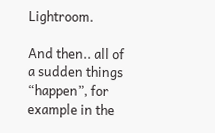Lightroom.

And then.. all of a sudden things “happen”, for example in the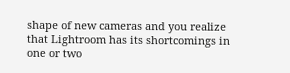shape of new cameras and you realize that Lightroom has its shortcomings in one or two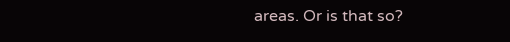areas. Or is that so?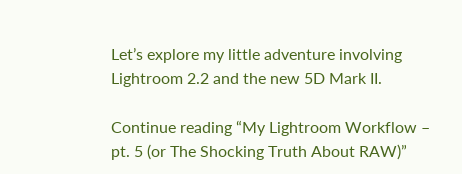Let’s explore my little adventure involving Lightroom 2.2 and the new 5D Mark II.

Continue reading “My Lightroom Workflow – pt. 5 (or The Shocking Truth About RAW)”